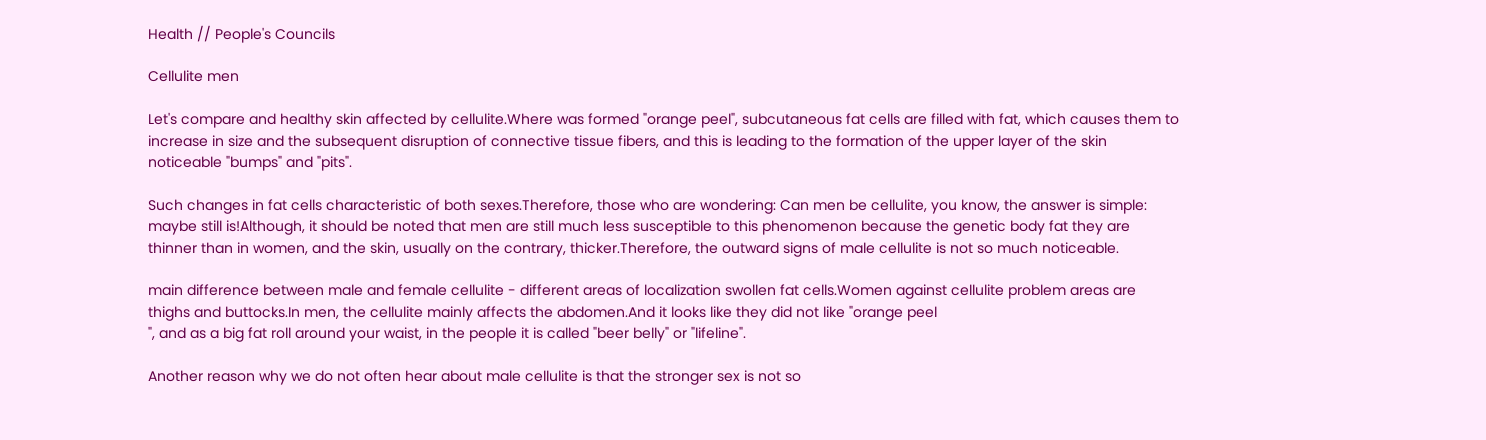Health // People's Councils

Cellulite men

Let's compare and healthy skin affected by cellulite.Where was formed "orange peel", subcutaneous fat cells are filled with fat, which causes them to increase in size and the subsequent disruption of connective tissue fibers, and this is leading to the formation of the upper layer of the skin noticeable "bumps" and "pits".

Such changes in fat cells characteristic of both sexes.Therefore, those who are wondering: Can men be cellulite, you know, the answer is simple: maybe still is!Although, it should be noted that men are still much less susceptible to this phenomenon because the genetic body fat they are thinner than in women, and the skin, usually on the contrary, thicker.Therefore, the outward signs of male cellulite is not so much noticeable.

main difference between male and female cellulite - different areas of localization swollen fat cells.Women against cellulite problem areas are thighs and buttocks.In men, the cellulite mainly affects the abdomen.And it looks like they did not like "orange peel
", and as a big fat roll around your waist, in the people it is called "beer belly" or "lifeline".

Another reason why we do not often hear about male cellulite is that the stronger sex is not so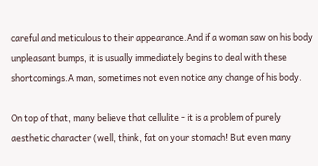careful and meticulous to their appearance.And if a woman saw on his body unpleasant bumps, it is usually immediately begins to deal with these shortcomings.A man, sometimes not even notice any change of his body.

On top of that, many believe that cellulite - it is a problem of purely aesthetic character (well, think, fat on your stomach! But even many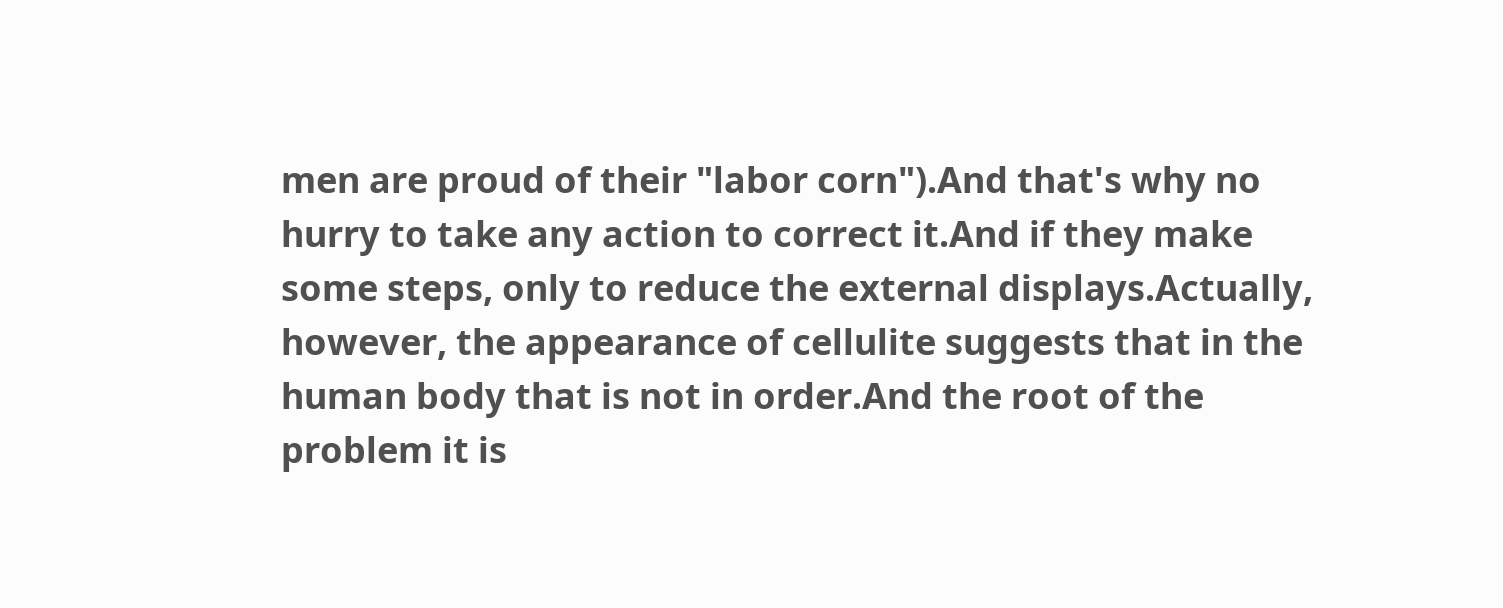men are proud of their "labor corn").And that's why no hurry to take any action to correct it.And if they make some steps, only to reduce the external displays.Actually, however, the appearance of cellulite suggests that in the human body that is not in order.And the root of the problem it is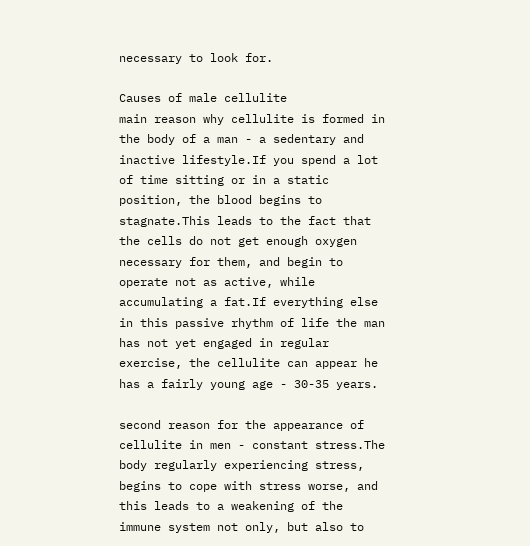necessary to look for.

Causes of male cellulite
main reason why cellulite is formed in the body of a man - a sedentary and inactive lifestyle.If you spend a lot of time sitting or in a static position, the blood begins to stagnate.This leads to the fact that the cells do not get enough oxygen necessary for them, and begin to operate not as active, while accumulating a fat.If everything else in this passive rhythm of life the man has not yet engaged in regular exercise, the cellulite can appear he has a fairly young age - 30-35 years.

second reason for the appearance of cellulite in men - constant stress.The body regularly experiencing stress, begins to cope with stress worse, and this leads to a weakening of the immune system not only, but also to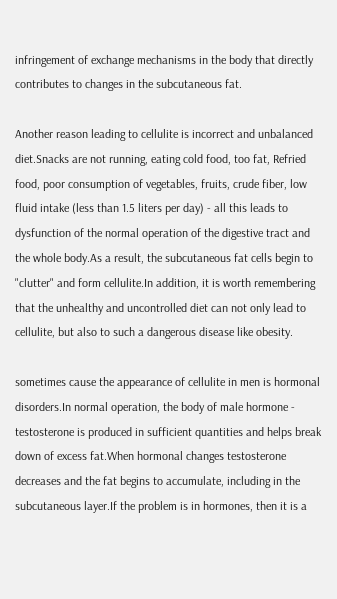infringement of exchange mechanisms in the body that directly contributes to changes in the subcutaneous fat.

Another reason leading to cellulite is incorrect and unbalanced diet.Snacks are not running, eating cold food, too fat, Refried food, poor consumption of vegetables, fruits, crude fiber, low fluid intake (less than 1.5 liters per day) - all this leads to dysfunction of the normal operation of the digestive tract and the whole body.As a result, the subcutaneous fat cells begin to "clutter" and form cellulite.In addition, it is worth remembering that the unhealthy and uncontrolled diet can not only lead to cellulite, but also to such a dangerous disease like obesity.

sometimes cause the appearance of cellulite in men is hormonal disorders.In normal operation, the body of male hormone - testosterone is produced in sufficient quantities and helps break down of excess fat.When hormonal changes testosterone decreases and the fat begins to accumulate, including in the subcutaneous layer.If the problem is in hormones, then it is a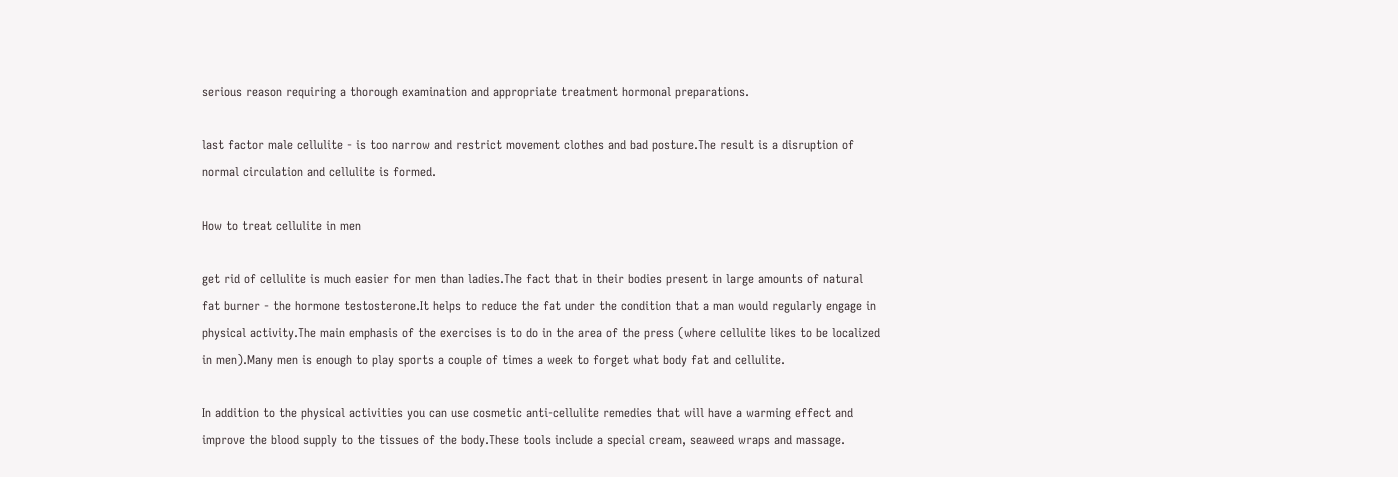serious reason requiring a thorough examination and appropriate treatment hormonal preparations.

last factor male cellulite - is too narrow and restrict movement clothes and bad posture.The result is a disruption of normal circulation and cellulite is formed.

How to treat cellulite in men

get rid of cellulite is much easier for men than ladies.The fact that in their bodies present in large amounts of natural fat burner - the hormone testosterone.It helps to reduce the fat under the condition that a man would regularly engage in physical activity.The main emphasis of the exercises is to do in the area of the press (where cellulite likes to be localized in men).Many men is enough to play sports a couple of times a week to forget what body fat and cellulite.

In addition to the physical activities you can use cosmetic anti-cellulite remedies that will have a warming effect and improve the blood supply to the tissues of the body.These tools include a special cream, seaweed wraps and massage.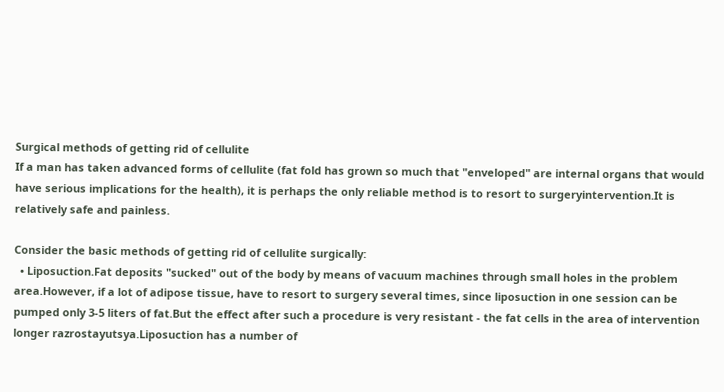Surgical methods of getting rid of cellulite
If a man has taken advanced forms of cellulite (fat fold has grown so much that "enveloped" are internal organs that would have serious implications for the health), it is perhaps the only reliable method is to resort to surgeryintervention.It is relatively safe and painless.

Consider the basic methods of getting rid of cellulite surgically:
  • Liposuction.Fat deposits "sucked" out of the body by means of vacuum machines through small holes in the problem area.However, if a lot of adipose tissue, have to resort to surgery several times, since liposuction in one session can be pumped only 3-5 liters of fat.But the effect after such a procedure is very resistant - the fat cells in the area of intervention longer razrostayutsya.Liposuction has a number of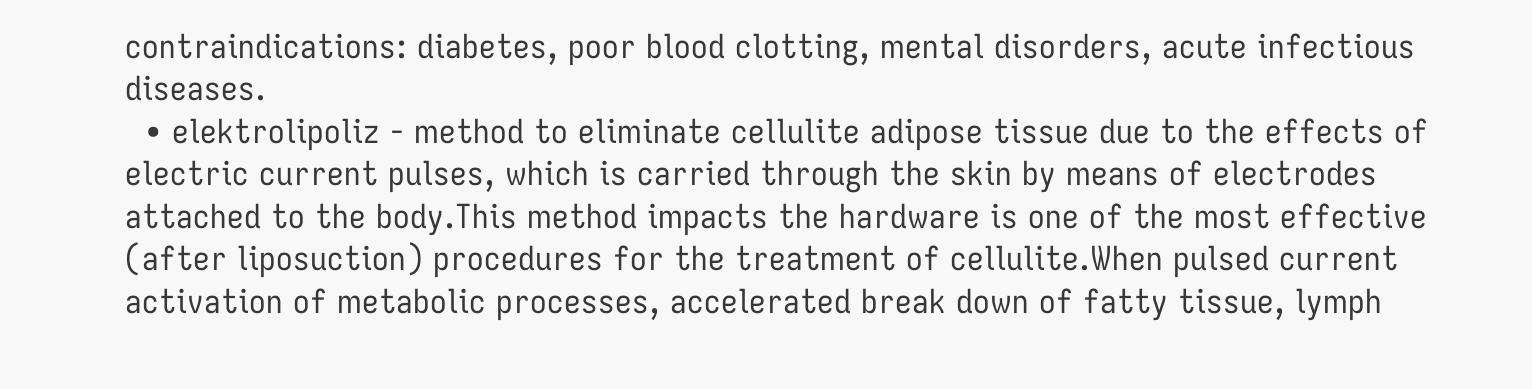contraindications: diabetes, poor blood clotting, mental disorders, acute infectious diseases.
  • elektrolipoliz - method to eliminate cellulite adipose tissue due to the effects of electric current pulses, which is carried through the skin by means of electrodes attached to the body.This method impacts the hardware is one of the most effective (after liposuction) procedures for the treatment of cellulite.When pulsed current activation of metabolic processes, accelerated break down of fatty tissue, lymph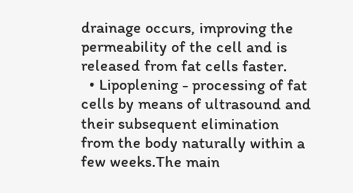drainage occurs, improving the permeability of the cell and is released from fat cells faster.
  • Lipoplening - processing of fat cells by means of ultrasound and their subsequent elimination from the body naturally within a few weeks.The main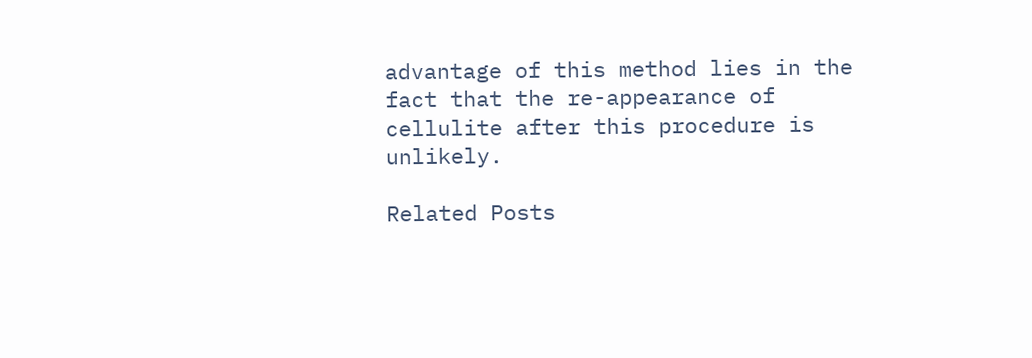advantage of this method lies in the fact that the re-appearance of cellulite after this procedure is unlikely.

Related Posts